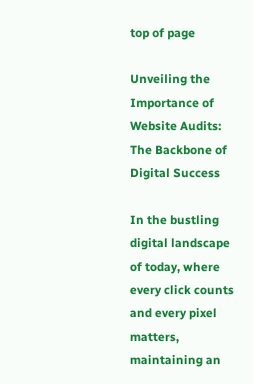top of page

Unveiling the Importance of Website Audits: The Backbone of Digital Success

In the bustling digital landscape of today, where every click counts and every pixel matters, maintaining an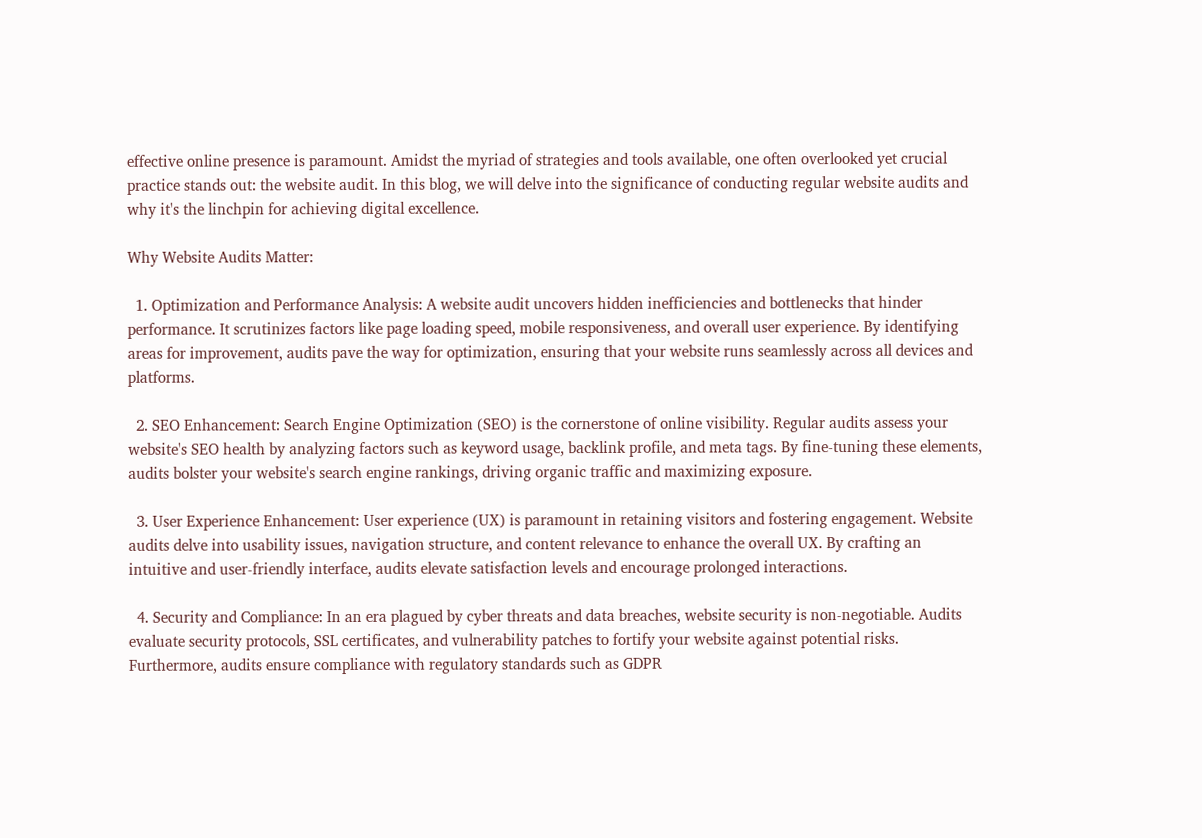effective online presence is paramount. Amidst the myriad of strategies and tools available, one often overlooked yet crucial practice stands out: the website audit. In this blog, we will delve into the significance of conducting regular website audits and why it's the linchpin for achieving digital excellence.

Why Website Audits Matter:

  1. Optimization and Performance Analysis: A website audit uncovers hidden inefficiencies and bottlenecks that hinder performance. It scrutinizes factors like page loading speed, mobile responsiveness, and overall user experience. By identifying areas for improvement, audits pave the way for optimization, ensuring that your website runs seamlessly across all devices and platforms.

  2. SEO Enhancement: Search Engine Optimization (SEO) is the cornerstone of online visibility. Regular audits assess your website's SEO health by analyzing factors such as keyword usage, backlink profile, and meta tags. By fine-tuning these elements, audits bolster your website's search engine rankings, driving organic traffic and maximizing exposure.

  3. User Experience Enhancement: User experience (UX) is paramount in retaining visitors and fostering engagement. Website audits delve into usability issues, navigation structure, and content relevance to enhance the overall UX. By crafting an intuitive and user-friendly interface, audits elevate satisfaction levels and encourage prolonged interactions.

  4. Security and Compliance: In an era plagued by cyber threats and data breaches, website security is non-negotiable. Audits evaluate security protocols, SSL certificates, and vulnerability patches to fortify your website against potential risks. Furthermore, audits ensure compliance with regulatory standards such as GDPR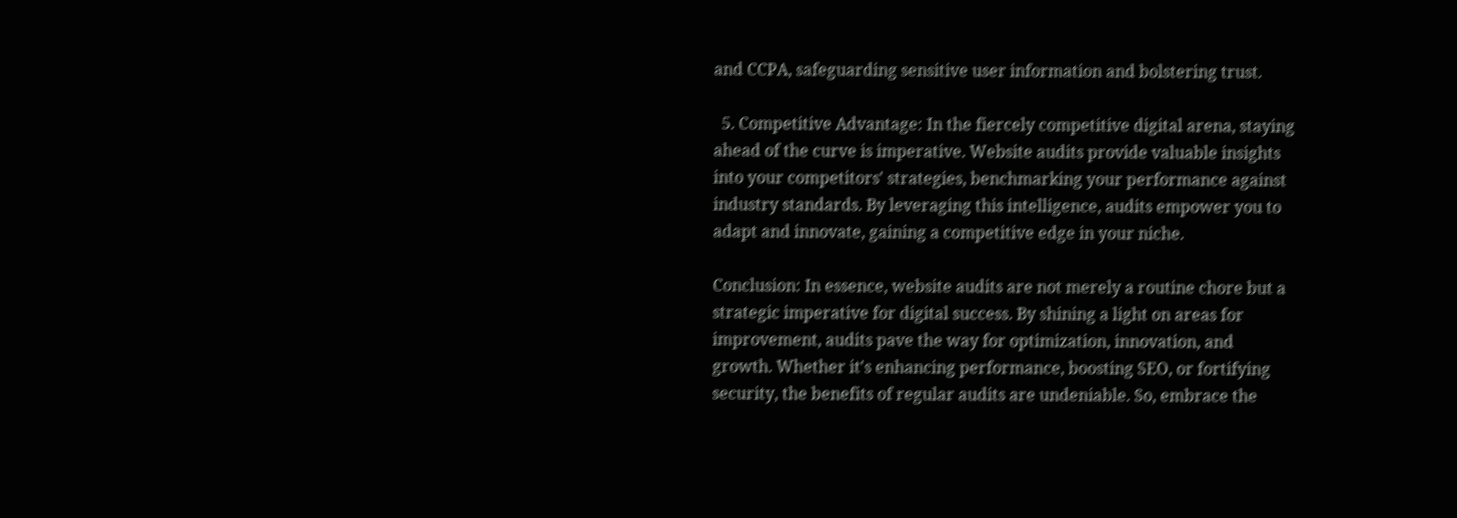and CCPA, safeguarding sensitive user information and bolstering trust.

  5. Competitive Advantage: In the fiercely competitive digital arena, staying ahead of the curve is imperative. Website audits provide valuable insights into your competitors' strategies, benchmarking your performance against industry standards. By leveraging this intelligence, audits empower you to adapt and innovate, gaining a competitive edge in your niche.

Conclusion: In essence, website audits are not merely a routine chore but a strategic imperative for digital success. By shining a light on areas for improvement, audits pave the way for optimization, innovation, and growth. Whether it's enhancing performance, boosting SEO, or fortifying security, the benefits of regular audits are undeniable. So, embrace the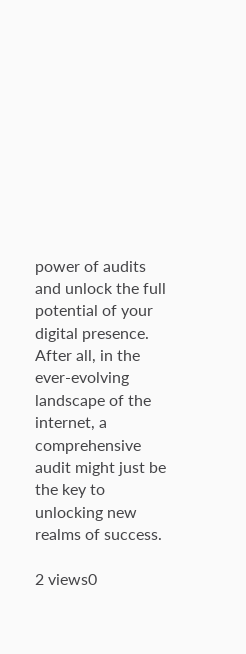power of audits and unlock the full potential of your digital presence. After all, in the ever-evolving landscape of the internet, a comprehensive audit might just be the key to unlocking new realms of success.

2 views0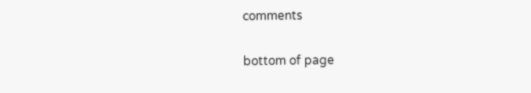comments


bottom of page